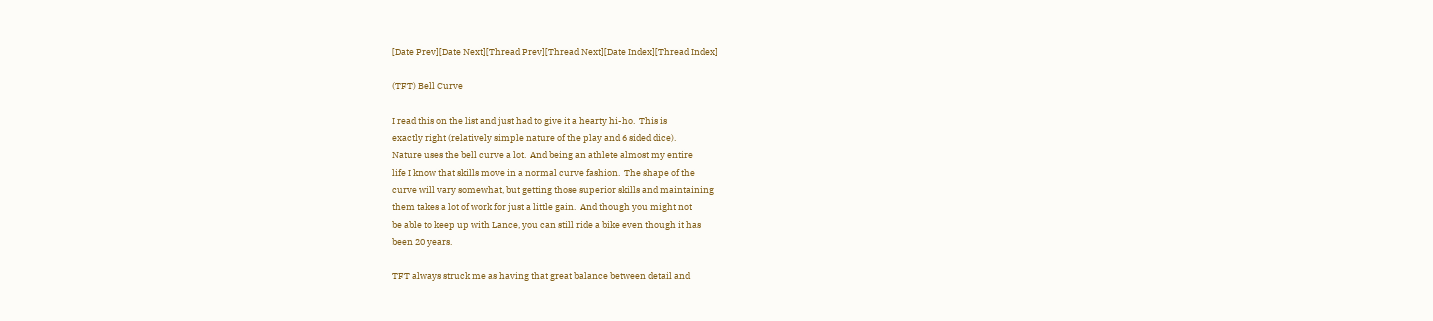[Date Prev][Date Next][Thread Prev][Thread Next][Date Index][Thread Index]

(TFT) Bell Curve

I read this on the list and just had to give it a hearty hi-ho.  This is
exactly right (relatively simple nature of the play and 6 sided dice).
Nature uses the bell curve a lot.  And being an athlete almost my entire
life I know that skills move in a normal curve fashion.  The shape of the
curve will vary somewhat, but getting those superior skills and maintaining
them takes a lot of work for just a little gain.  And though you might not
be able to keep up with Lance, you can still ride a bike even though it has
been 20 years.

TFT always struck me as having that great balance between detail and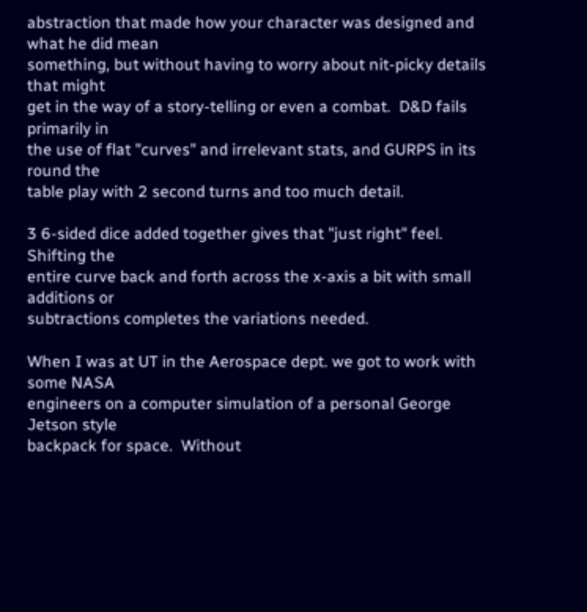abstraction that made how your character was designed and what he did mean
something, but without having to worry about nit-picky details that might
get in the way of a story-telling or even a combat.  D&D fails primarily in
the use of flat "curves" and irrelevant stats, and GURPS in its round the
table play with 2 second turns and too much detail.

3 6-sided dice added together gives that "just right" feel.  Shifting the
entire curve back and forth across the x-axis a bit with small additions or
subtractions completes the variations needed.

When I was at UT in the Aerospace dept. we got to work with some NASA
engineers on a computer simulation of a personal George Jetson style
backpack for space.  Without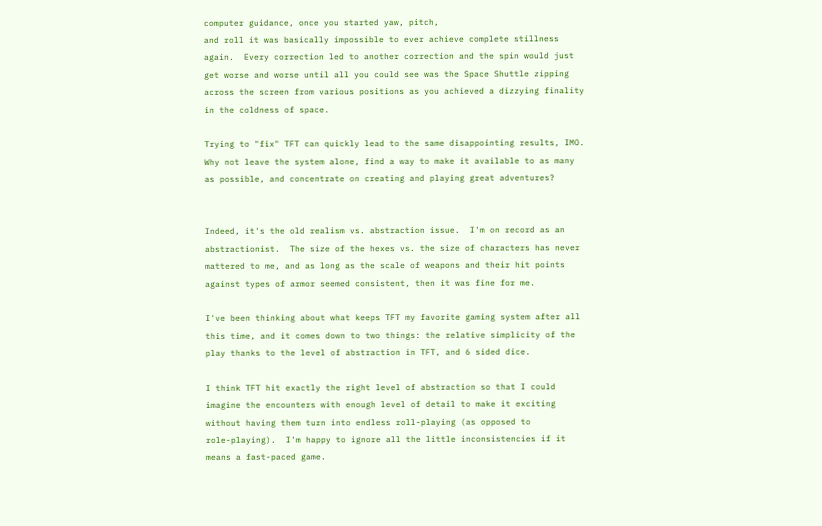computer guidance, once you started yaw, pitch,
and roll it was basically impossible to ever achieve complete stillness
again.  Every correction led to another correction and the spin would just
get worse and worse until all you could see was the Space Shuttle zipping
across the screen from various positions as you achieved a dizzying finality
in the coldness of space.

Trying to "fix" TFT can quickly lead to the same disappointing results, IMO.
Why not leave the system alone, find a way to make it available to as many
as possible, and concentrate on creating and playing great adventures?


Indeed, it's the old realism vs. abstraction issue.  I'm on record as an
abstractionist.  The size of the hexes vs. the size of characters has never
mattered to me, and as long as the scale of weapons and their hit points
against types of armor seemed consistent, then it was fine for me.

I've been thinking about what keeps TFT my favorite gaming system after all
this time, and it comes down to two things: the relative simplicity of the
play thanks to the level of abstraction in TFT, and 6 sided dice.

I think TFT hit exactly the right level of abstraction so that I could
imagine the encounters with enough level of detail to make it exciting
without having them turn into endless roll-playing (as opposed to
role-playing).  I'm happy to ignore all the little inconsistencies if it
means a fast-paced game.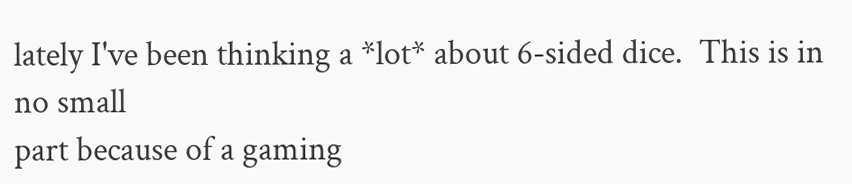lately I've been thinking a *lot* about 6-sided dice.  This is in no small
part because of a gaming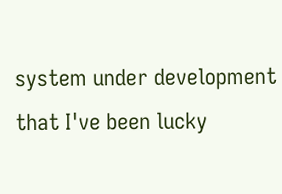system under development that I've been lucky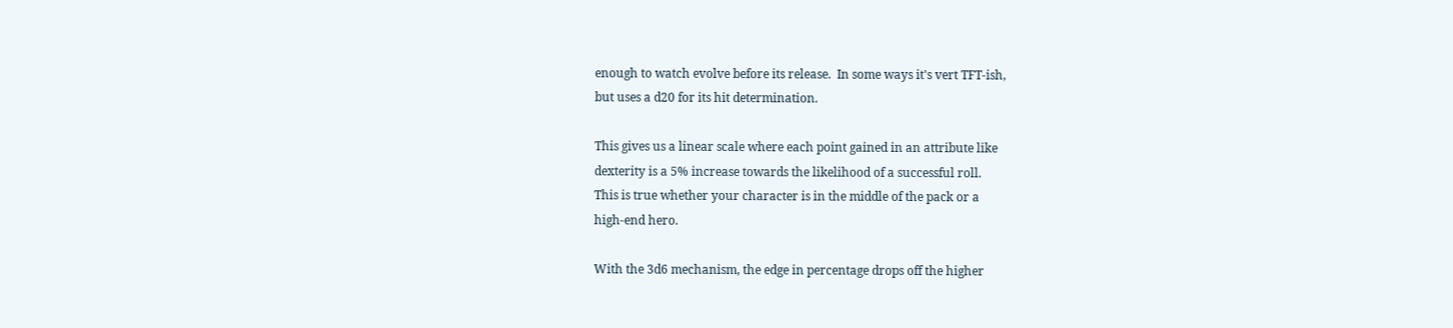enough to watch evolve before its release.  In some ways it's vert TFT-ish,
but uses a d20 for its hit determination.

This gives us a linear scale where each point gained in an attribute like
dexterity is a 5% increase towards the likelihood of a successful roll.
This is true whether your character is in the middle of the pack or a
high-end hero.

With the 3d6 mechanism, the edge in percentage drops off the higher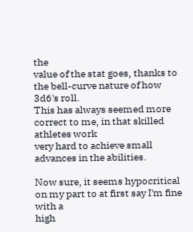the
value of the stat goes, thanks to the bell-curve nature of how 3d6's roll.
This has always seemed more correct to me, in that skilled athletes work
very hard to achieve small advances in the abilities.

Now sure, it seems hypocritical on my part to at first say I'm fine with a
high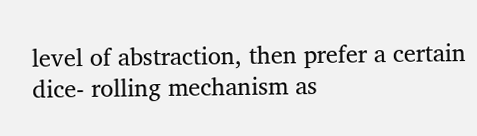level of abstraction, then prefer a certain dice- rolling mechanism as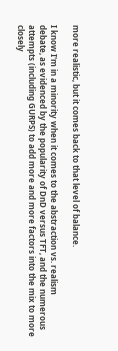more realistic, but it comes back to that level of balance.

I know I'm in a minority when it comes to the abstraction vs. realism
debate, as evidenced by the popularity of DnD versus TFT, and the numerous
attempts (including GURPS) to add more and more factors into the mix to more
closely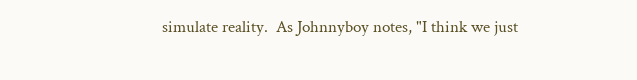simulate reality.  As Johnnyboy notes, "I think we just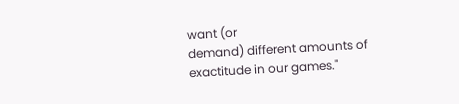want (or
demand) different amounts of exactitude in our games."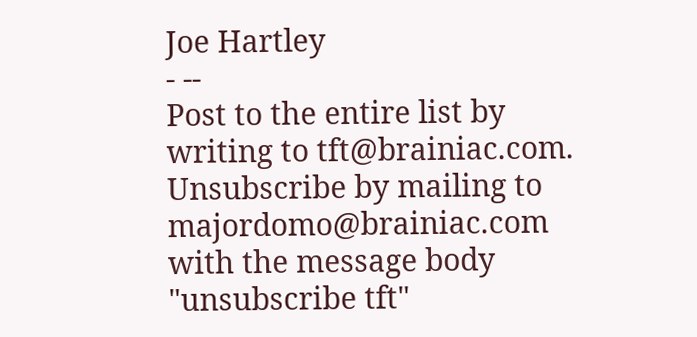Joe Hartley
- --
Post to the entire list by writing to tft@brainiac.com.
Unsubscribe by mailing to majordomo@brainiac.com with the message body
"unsubscribe tft"